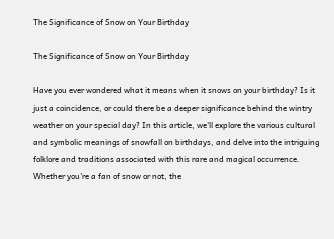The Significance of Snow on Your Birthday

The Significance of Snow on Your Birthday

Have you ever wondered what it means when it snows on your birthday? Is it just a coincidence, or could there be a deeper significance behind the wintry weather on your special day? In this article, we'll explore the various cultural and symbolic meanings of snowfall on birthdays, and delve into the intriguing folklore and traditions associated with this rare and magical occurrence. Whether you're a fan of snow or not, the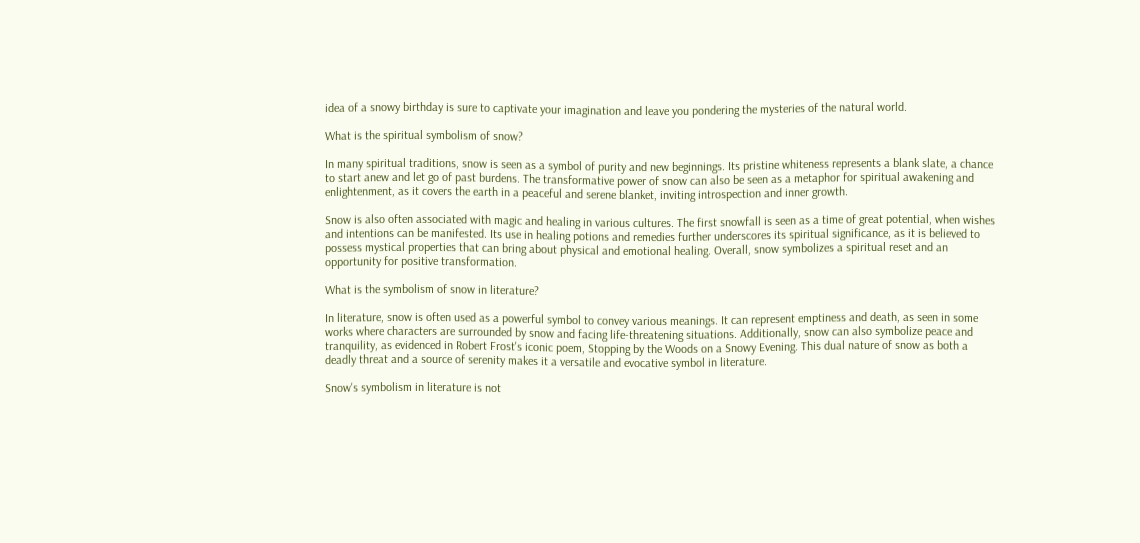idea of a snowy birthday is sure to captivate your imagination and leave you pondering the mysteries of the natural world.

What is the spiritual symbolism of snow?

In many spiritual traditions, snow is seen as a symbol of purity and new beginnings. Its pristine whiteness represents a blank slate, a chance to start anew and let go of past burdens. The transformative power of snow can also be seen as a metaphor for spiritual awakening and enlightenment, as it covers the earth in a peaceful and serene blanket, inviting introspection and inner growth.

Snow is also often associated with magic and healing in various cultures. The first snowfall is seen as a time of great potential, when wishes and intentions can be manifested. Its use in healing potions and remedies further underscores its spiritual significance, as it is believed to possess mystical properties that can bring about physical and emotional healing. Overall, snow symbolizes a spiritual reset and an opportunity for positive transformation.

What is the symbolism of snow in literature?

In literature, snow is often used as a powerful symbol to convey various meanings. It can represent emptiness and death, as seen in some works where characters are surrounded by snow and facing life-threatening situations. Additionally, snow can also symbolize peace and tranquility, as evidenced in Robert Frost's iconic poem, Stopping by the Woods on a Snowy Evening. This dual nature of snow as both a deadly threat and a source of serenity makes it a versatile and evocative symbol in literature.

Snow's symbolism in literature is not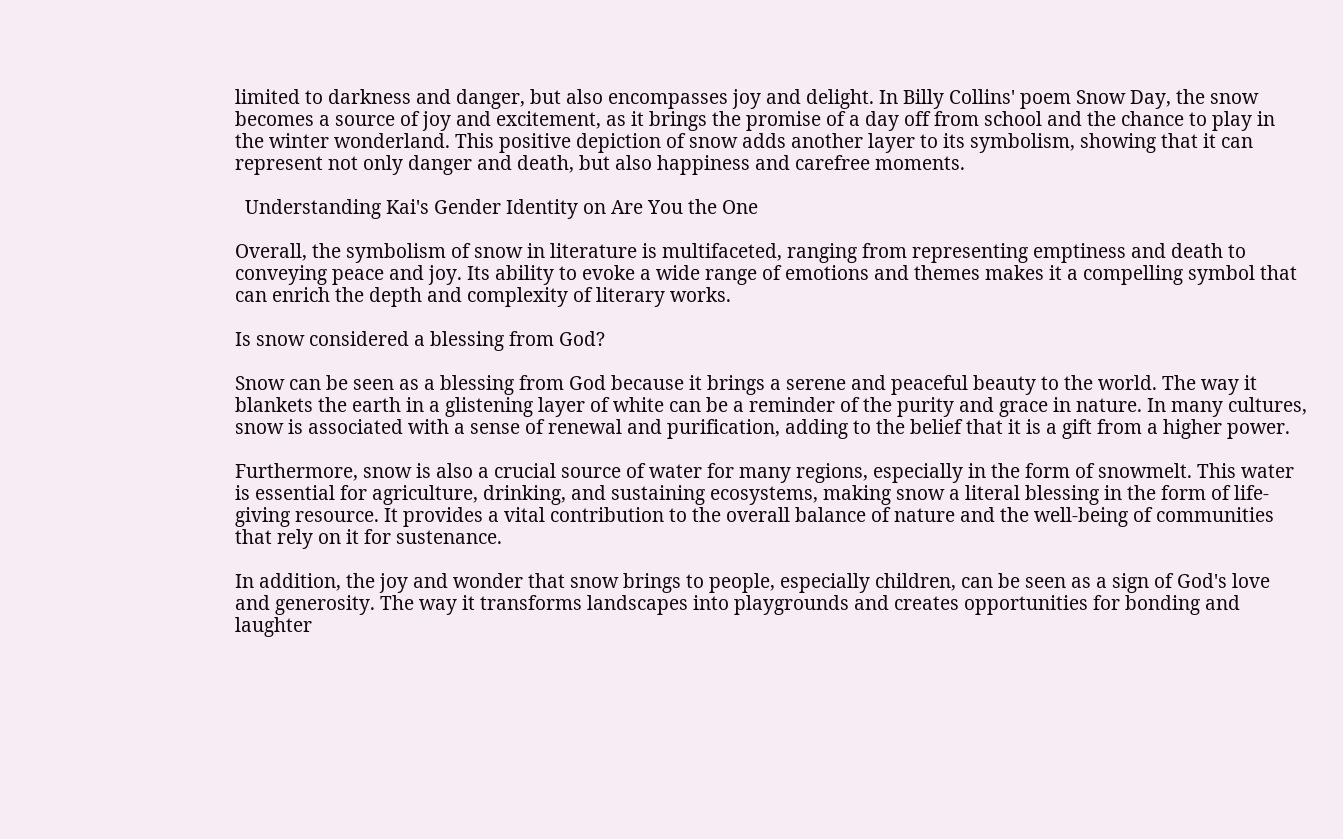limited to darkness and danger, but also encompasses joy and delight. In Billy Collins' poem Snow Day, the snow becomes a source of joy and excitement, as it brings the promise of a day off from school and the chance to play in the winter wonderland. This positive depiction of snow adds another layer to its symbolism, showing that it can represent not only danger and death, but also happiness and carefree moments.

  Understanding Kai's Gender Identity on Are You the One

Overall, the symbolism of snow in literature is multifaceted, ranging from representing emptiness and death to conveying peace and joy. Its ability to evoke a wide range of emotions and themes makes it a compelling symbol that can enrich the depth and complexity of literary works.

Is snow considered a blessing from God?

Snow can be seen as a blessing from God because it brings a serene and peaceful beauty to the world. The way it blankets the earth in a glistening layer of white can be a reminder of the purity and grace in nature. In many cultures, snow is associated with a sense of renewal and purification, adding to the belief that it is a gift from a higher power.

Furthermore, snow is also a crucial source of water for many regions, especially in the form of snowmelt. This water is essential for agriculture, drinking, and sustaining ecosystems, making snow a literal blessing in the form of life-giving resource. It provides a vital contribution to the overall balance of nature and the well-being of communities that rely on it for sustenance.

In addition, the joy and wonder that snow brings to people, especially children, can be seen as a sign of God's love and generosity. The way it transforms landscapes into playgrounds and creates opportunities for bonding and laughter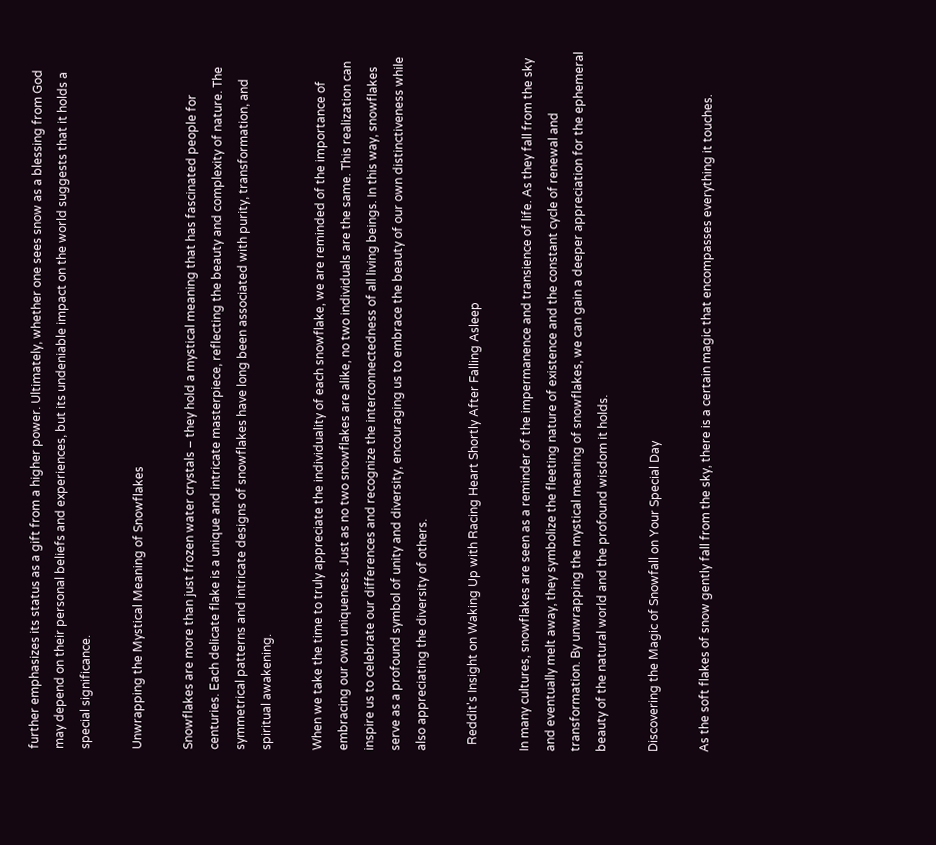further emphasizes its status as a gift from a higher power. Ultimately, whether one sees snow as a blessing from God may depend on their personal beliefs and experiences, but its undeniable impact on the world suggests that it holds a special significance.

Unwrapping the Mystical Meaning of Snowflakes

Snowflakes are more than just frozen water crystals – they hold a mystical meaning that has fascinated people for centuries. Each delicate flake is a unique and intricate masterpiece, reflecting the beauty and complexity of nature. The symmetrical patterns and intricate designs of snowflakes have long been associated with purity, transformation, and spiritual awakening.

When we take the time to truly appreciate the individuality of each snowflake, we are reminded of the importance of embracing our own uniqueness. Just as no two snowflakes are alike, no two individuals are the same. This realization can inspire us to celebrate our differences and recognize the interconnectedness of all living beings. In this way, snowflakes serve as a profound symbol of unity and diversity, encouraging us to embrace the beauty of our own distinctiveness while also appreciating the diversity of others.

  Reddit's Insight on Waking Up with Racing Heart Shortly After Falling Asleep

In many cultures, snowflakes are seen as a reminder of the impermanence and transience of life. As they fall from the sky and eventually melt away, they symbolize the fleeting nature of existence and the constant cycle of renewal and transformation. By unwrapping the mystical meaning of snowflakes, we can gain a deeper appreciation for the ephemeral beauty of the natural world and the profound wisdom it holds.

Discovering the Magic of Snowfall on Your Special Day

As the soft flakes of snow gently fall from the sky, there is a certain magic that encompasses everything it touches.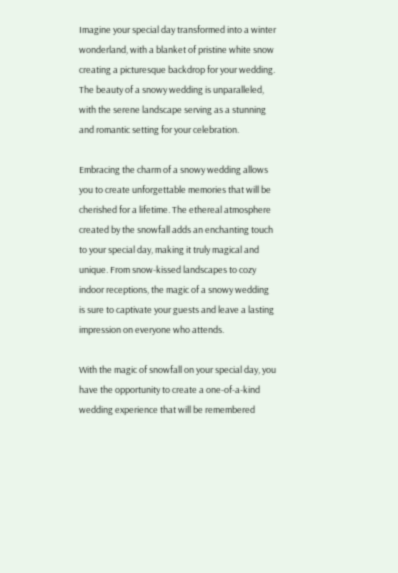Imagine your special day transformed into a winter wonderland, with a blanket of pristine white snow creating a picturesque backdrop for your wedding. The beauty of a snowy wedding is unparalleled, with the serene landscape serving as a stunning and romantic setting for your celebration.

Embracing the charm of a snowy wedding allows you to create unforgettable memories that will be cherished for a lifetime. The ethereal atmosphere created by the snowfall adds an enchanting touch to your special day, making it truly magical and unique. From snow-kissed landscapes to cozy indoor receptions, the magic of a snowy wedding is sure to captivate your guests and leave a lasting impression on everyone who attends.

With the magic of snowfall on your special day, you have the opportunity to create a one-of-a-kind wedding experience that will be remembered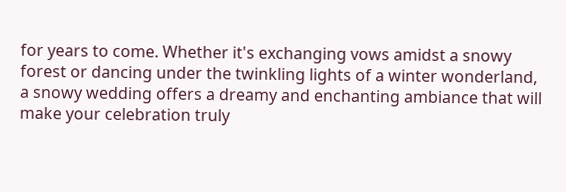for years to come. Whether it's exchanging vows amidst a snowy forest or dancing under the twinkling lights of a winter wonderland, a snowy wedding offers a dreamy and enchanting ambiance that will make your celebration truly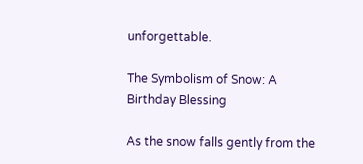unforgettable.

The Symbolism of Snow: A Birthday Blessing

As the snow falls gently from the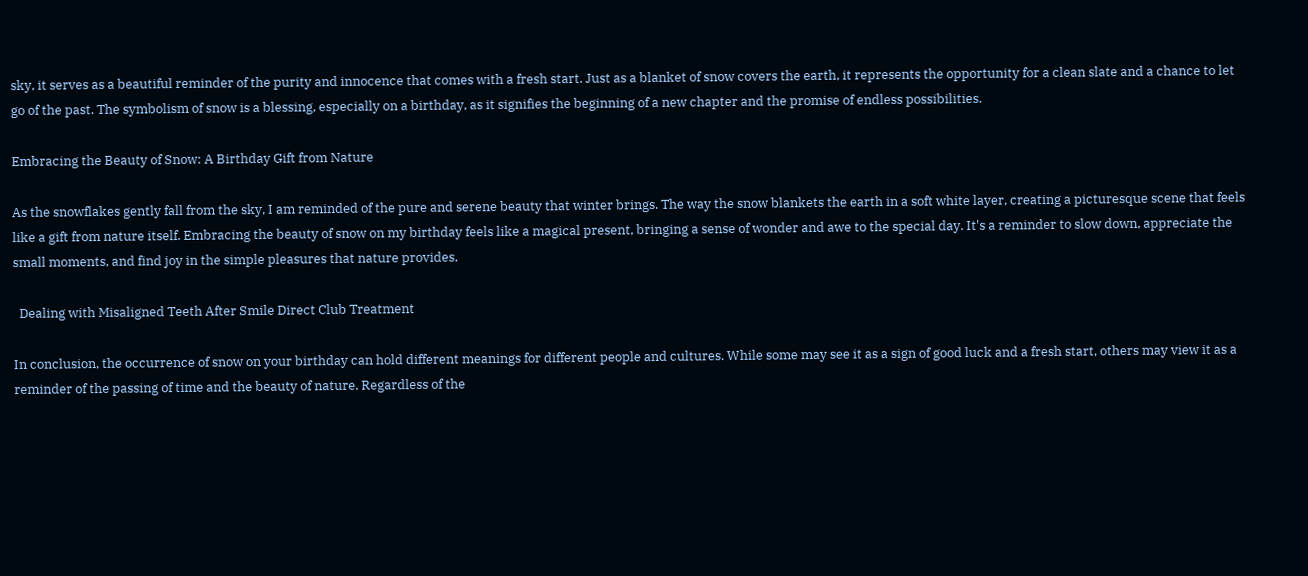sky, it serves as a beautiful reminder of the purity and innocence that comes with a fresh start. Just as a blanket of snow covers the earth, it represents the opportunity for a clean slate and a chance to let go of the past. The symbolism of snow is a blessing, especially on a birthday, as it signifies the beginning of a new chapter and the promise of endless possibilities.

Embracing the Beauty of Snow: A Birthday Gift from Nature

As the snowflakes gently fall from the sky, I am reminded of the pure and serene beauty that winter brings. The way the snow blankets the earth in a soft white layer, creating a picturesque scene that feels like a gift from nature itself. Embracing the beauty of snow on my birthday feels like a magical present, bringing a sense of wonder and awe to the special day. It's a reminder to slow down, appreciate the small moments, and find joy in the simple pleasures that nature provides.

  Dealing with Misaligned Teeth After Smile Direct Club Treatment

In conclusion, the occurrence of snow on your birthday can hold different meanings for different people and cultures. While some may see it as a sign of good luck and a fresh start, others may view it as a reminder of the passing of time and the beauty of nature. Regardless of the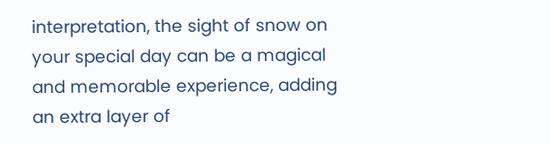interpretation, the sight of snow on your special day can be a magical and memorable experience, adding an extra layer of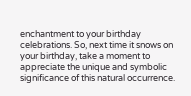enchantment to your birthday celebrations. So, next time it snows on your birthday, take a moment to appreciate the unique and symbolic significance of this natural occurrence.